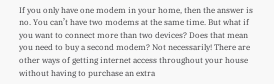If you only have one modem in your home, then the answer is no. You can’t have two modems at the same time. But what if you want to connect more than two devices? Does that mean you need to buy a second modem? Not necessarily! There are other ways of getting internet access throughout your house without having to purchase an extra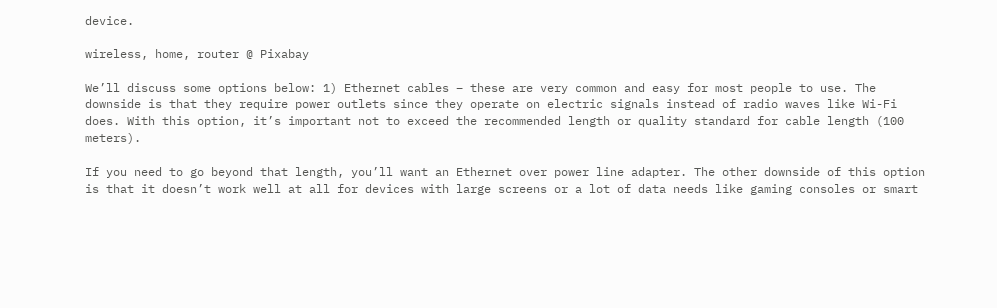device.

wireless, home, router @ Pixabay

We’ll discuss some options below: 1) Ethernet cables – these are very common and easy for most people to use. The downside is that they require power outlets since they operate on electric signals instead of radio waves like Wi-Fi does. With this option, it’s important not to exceed the recommended length or quality standard for cable length (100 meters).

If you need to go beyond that length, you’ll want an Ethernet over power line adapter. The other downside of this option is that it doesn’t work well at all for devices with large screens or a lot of data needs like gaming consoles or smart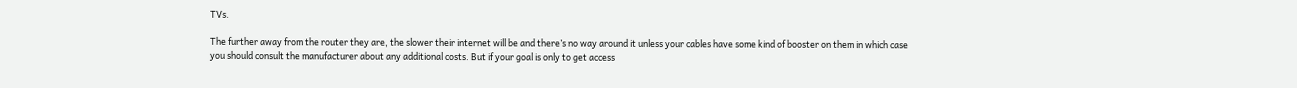TVs.

The further away from the router they are, the slower their internet will be and there’s no way around it unless your cables have some kind of booster on them in which case you should consult the manufacturer about any additional costs. But if your goal is only to get access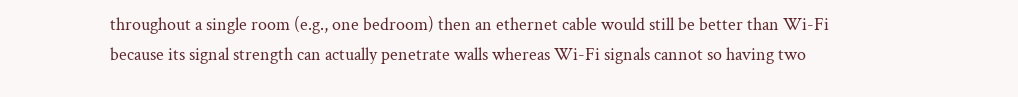throughout a single room (e.g., one bedroom) then an ethernet cable would still be better than Wi-Fi because its signal strength can actually penetrate walls whereas Wi-Fi signals cannot so having two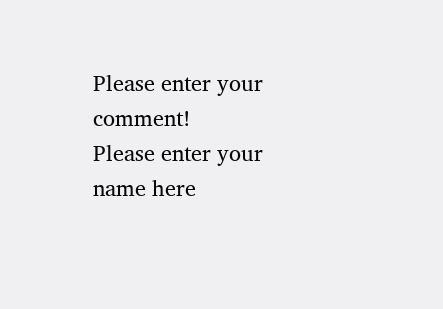Please enter your comment!
Please enter your name here